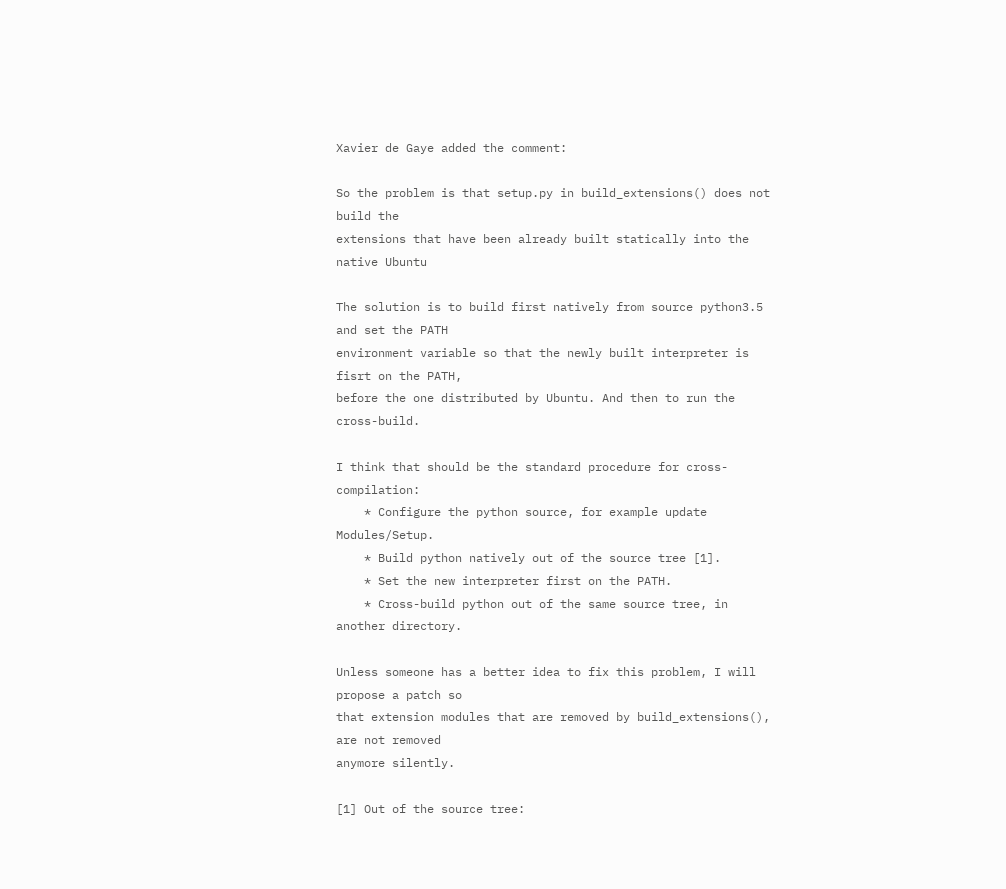Xavier de Gaye added the comment:

So the problem is that setup.py in build_extensions() does not build the
extensions that have been already built statically into the native Ubuntu

The solution is to build first natively from source python3.5 and set the PATH
environment variable so that the newly built interpreter is fisrt on the PATH,
before the one distributed by Ubuntu. And then to run the cross-build.

I think that should be the standard procedure for cross-compilation:
    * Configure the python source, for example update Modules/Setup.
    * Build python natively out of the source tree [1].
    * Set the new interpreter first on the PATH.
    * Cross-build python out of the same source tree, in another directory.

Unless someone has a better idea to fix this problem, I will propose a patch so
that extension modules that are removed by build_extensions(), are not removed
anymore silently.

[1] Out of the source tree: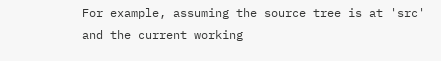For example, assuming the source tree is at 'src' and the current working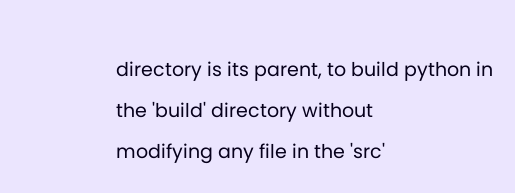directory is its parent, to build python in the 'build' directory without
modifying any file in the 'src'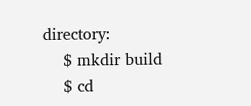directory:
    $ mkdir build
    $ cd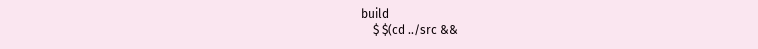build
    $ $(cd ../src &&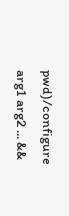pwd)/configure arg1 arg2 ... &&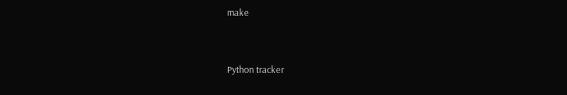make


Python tracker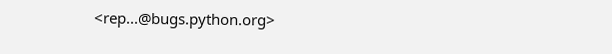<rep...@bugs.python.org>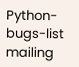Python-bugs-list mailing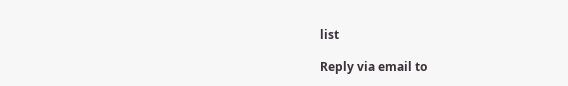list

Reply via email to